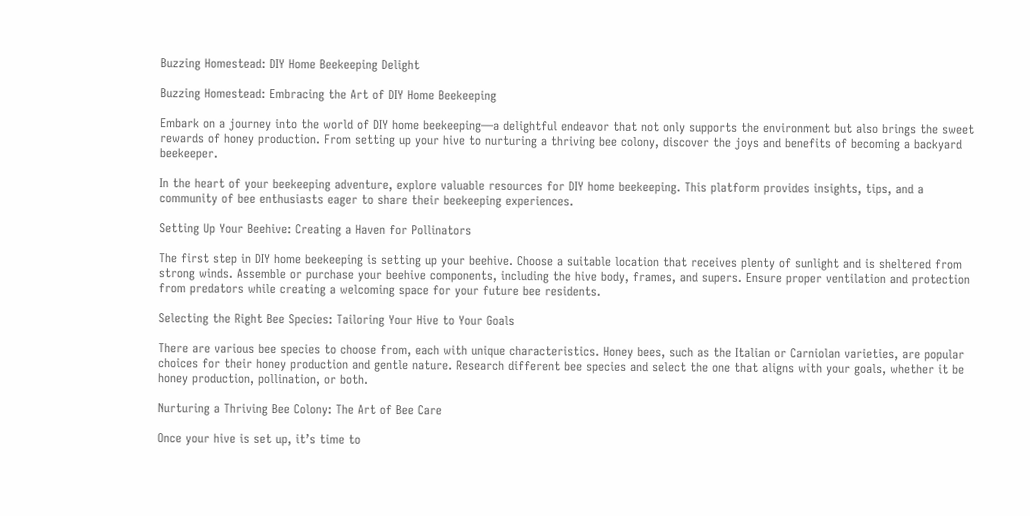Buzzing Homestead: DIY Home Beekeeping Delight

Buzzing Homestead: Embracing the Art of DIY Home Beekeeping

Embark on a journey into the world of DIY home beekeeping—a delightful endeavor that not only supports the environment but also brings the sweet rewards of honey production. From setting up your hive to nurturing a thriving bee colony, discover the joys and benefits of becoming a backyard beekeeper.

In the heart of your beekeeping adventure, explore valuable resources for DIY home beekeeping. This platform provides insights, tips, and a community of bee enthusiasts eager to share their beekeeping experiences.

Setting Up Your Beehive: Creating a Haven for Pollinators

The first step in DIY home beekeeping is setting up your beehive. Choose a suitable location that receives plenty of sunlight and is sheltered from strong winds. Assemble or purchase your beehive components, including the hive body, frames, and supers. Ensure proper ventilation and protection from predators while creating a welcoming space for your future bee residents.

Selecting the Right Bee Species: Tailoring Your Hive to Your Goals

There are various bee species to choose from, each with unique characteristics. Honey bees, such as the Italian or Carniolan varieties, are popular choices for their honey production and gentle nature. Research different bee species and select the one that aligns with your goals, whether it be honey production, pollination, or both.

Nurturing a Thriving Bee Colony: The Art of Bee Care

Once your hive is set up, it’s time to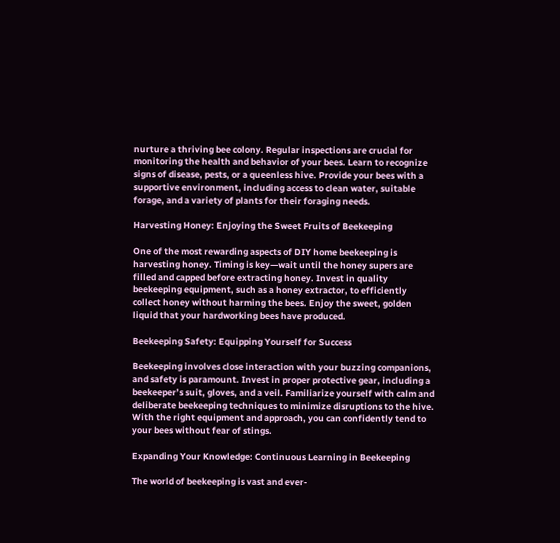nurture a thriving bee colony. Regular inspections are crucial for monitoring the health and behavior of your bees. Learn to recognize signs of disease, pests, or a queenless hive. Provide your bees with a supportive environment, including access to clean water, suitable forage, and a variety of plants for their foraging needs.

Harvesting Honey: Enjoying the Sweet Fruits of Beekeeping

One of the most rewarding aspects of DIY home beekeeping is harvesting honey. Timing is key—wait until the honey supers are filled and capped before extracting honey. Invest in quality beekeeping equipment, such as a honey extractor, to efficiently collect honey without harming the bees. Enjoy the sweet, golden liquid that your hardworking bees have produced.

Beekeeping Safety: Equipping Yourself for Success

Beekeeping involves close interaction with your buzzing companions, and safety is paramount. Invest in proper protective gear, including a beekeeper’s suit, gloves, and a veil. Familiarize yourself with calm and deliberate beekeeping techniques to minimize disruptions to the hive. With the right equipment and approach, you can confidently tend to your bees without fear of stings.

Expanding Your Knowledge: Continuous Learning in Beekeeping

The world of beekeeping is vast and ever-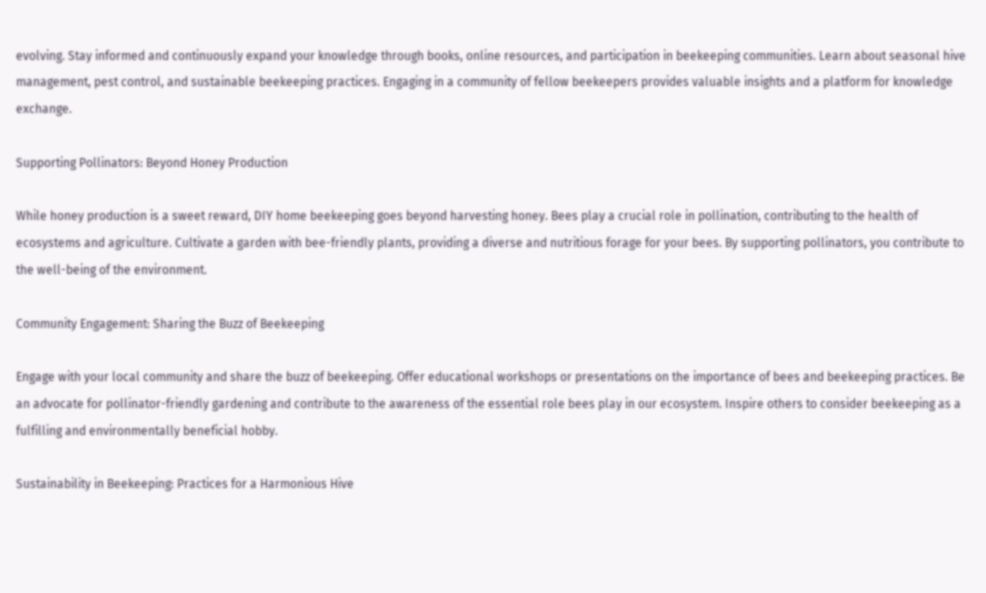evolving. Stay informed and continuously expand your knowledge through books, online resources, and participation in beekeeping communities. Learn about seasonal hive management, pest control, and sustainable beekeeping practices. Engaging in a community of fellow beekeepers provides valuable insights and a platform for knowledge exchange.

Supporting Pollinators: Beyond Honey Production

While honey production is a sweet reward, DIY home beekeeping goes beyond harvesting honey. Bees play a crucial role in pollination, contributing to the health of ecosystems and agriculture. Cultivate a garden with bee-friendly plants, providing a diverse and nutritious forage for your bees. By supporting pollinators, you contribute to the well-being of the environment.

Community Engagement: Sharing the Buzz of Beekeeping

Engage with your local community and share the buzz of beekeeping. Offer educational workshops or presentations on the importance of bees and beekeeping practices. Be an advocate for pollinator-friendly gardening and contribute to the awareness of the essential role bees play in our ecosystem. Inspire others to consider beekeeping as a fulfilling and environmentally beneficial hobby.

Sustainability in Beekeeping: Practices for a Harmonious Hive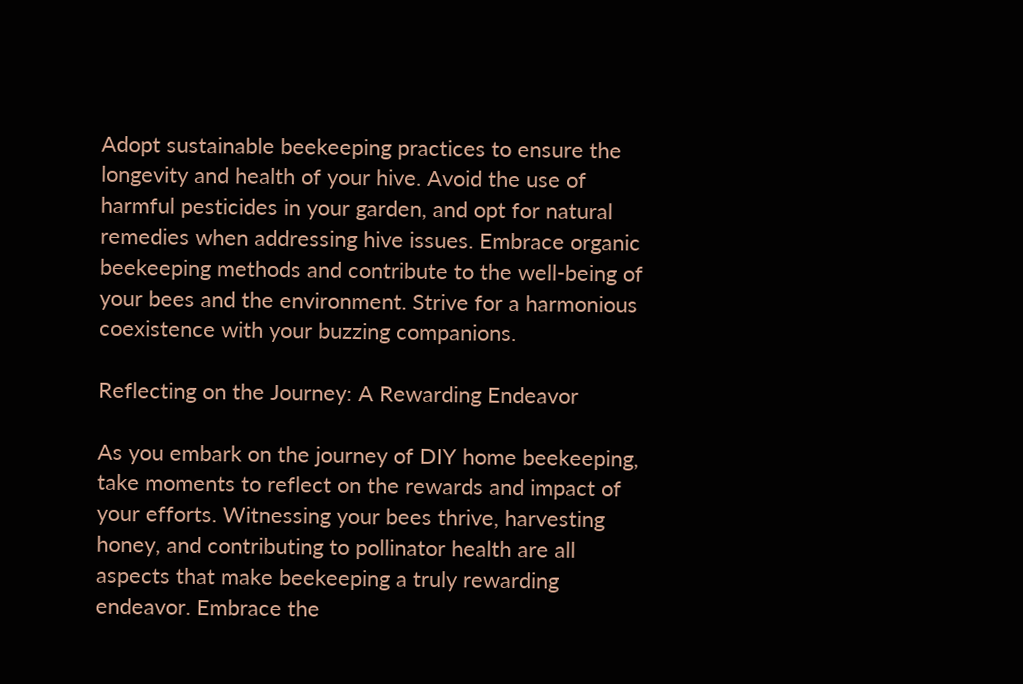Adopt sustainable beekeeping practices to ensure the longevity and health of your hive. Avoid the use of harmful pesticides in your garden, and opt for natural remedies when addressing hive issues. Embrace organic beekeeping methods and contribute to the well-being of your bees and the environment. Strive for a harmonious coexistence with your buzzing companions.

Reflecting on the Journey: A Rewarding Endeavor

As you embark on the journey of DIY home beekeeping, take moments to reflect on the rewards and impact of your efforts. Witnessing your bees thrive, harvesting honey, and contributing to pollinator health are all aspects that make beekeeping a truly rewarding endeavor. Embrace the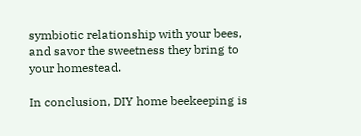symbiotic relationship with your bees, and savor the sweetness they bring to your homestead.

In conclusion, DIY home beekeeping is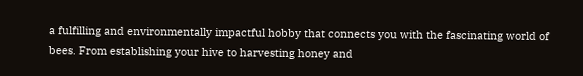a fulfilling and environmentally impactful hobby that connects you with the fascinating world of bees. From establishing your hive to harvesting honey and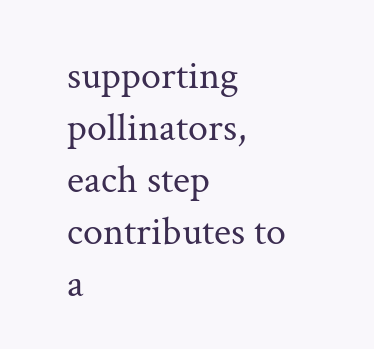supporting pollinators, each step contributes to a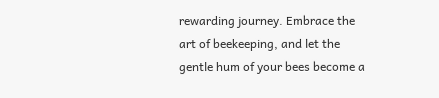rewarding journey. Embrace the art of beekeeping, and let the gentle hum of your bees become a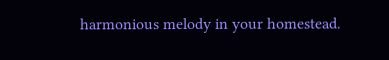harmonious melody in your homestead.